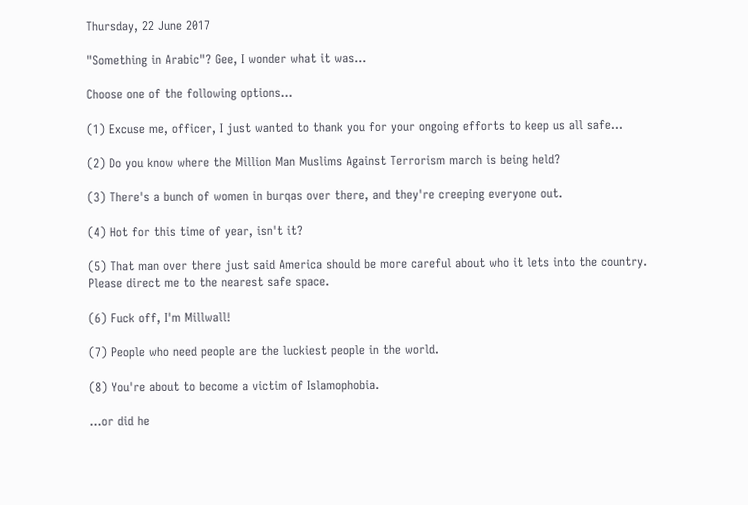Thursday, 22 June 2017

"Something in Arabic"? Gee, I wonder what it was...

Choose one of the following options...

(1) Excuse me, officer, I just wanted to thank you for your ongoing efforts to keep us all safe...

(2) Do you know where the Million Man Muslims Against Terrorism march is being held?

(3) There's a bunch of women in burqas over there, and they're creeping everyone out.

(4) Hot for this time of year, isn't it?

(5) That man over there just said America should be more careful about who it lets into the country. Please direct me to the nearest safe space.

(6) Fuck off, I'm Millwall!

(7) People who need people are the luckiest people in the world.

(8) You're about to become a victim of Islamophobia.

...or did he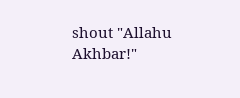shout "Allahu Akhbar!"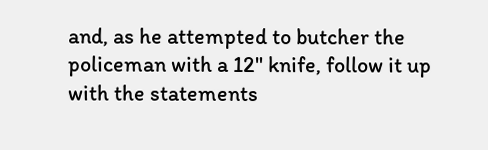and, as he attempted to butcher the policeman with a 12" knife, follow it up with the statements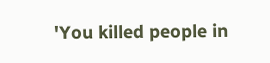'You killed people in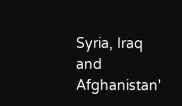Syria, Iraq and Afghanistan'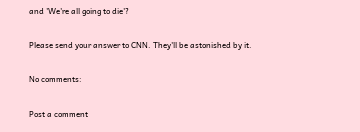and 'We're all going to die'?

Please send your answer to CNN. They'll be astonished by it.

No comments:

Post a comment